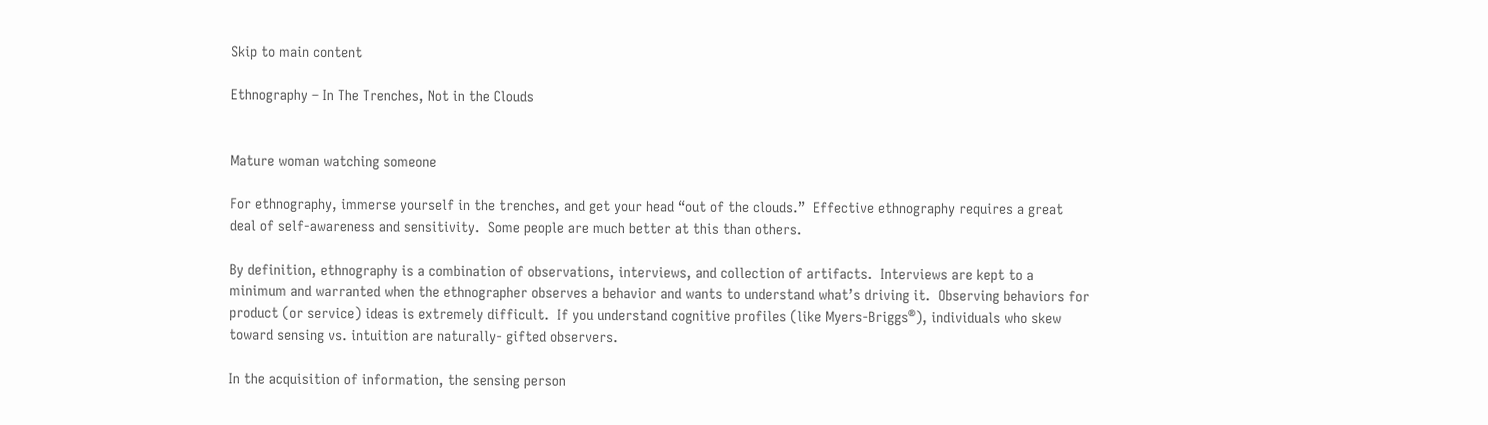Skip to main content

Ethnography – In The Trenches, Not in the Clouds


Mature woman watching someone

For ethnography, immerse yourself in the trenches, and get your head “out of the clouds.”  Effective ethnography requires a great deal of self-awareness and sensitivity.  Some people are much better at this than others.

By definition, ethnography is a combination of observations, interviews, and collection of artifacts.  Interviews are kept to a minimum and warranted when the ethnographer observes a behavior and wants to understand what’s driving it.  Observing behaviors for product (or service) ideas is extremely difficult.  If you understand cognitive profiles (like Myers-Briggs®), individuals who skew toward sensing vs. intuition are naturally- gifted observers.

In the acquisition of information, the sensing person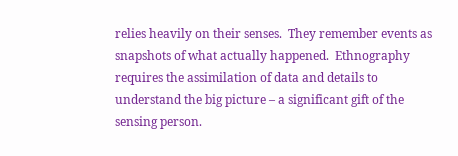relies heavily on their senses.  They remember events as snapshots of what actually happened.  Ethnography requires the assimilation of data and details to understand the big picture – a significant gift of the sensing person.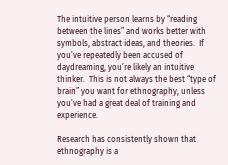The intuitive person learns by “reading between the lines” and works better with symbols, abstract ideas, and theories.  If you’ve repeatedly been accused of daydreaming, you’re likely an intuitive thinker.  This is not always the best “type of brain” you want for ethnography, unless you’ve had a great deal of training and experience.

Research has consistently shown that ethnography is a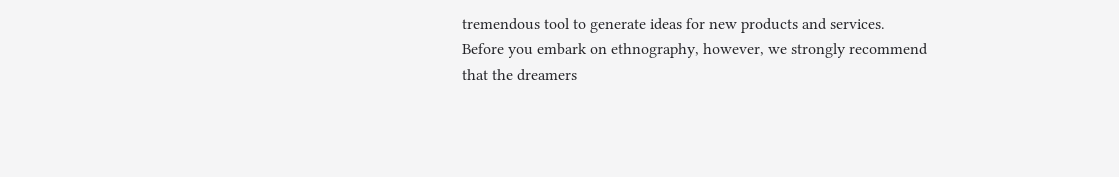tremendous tool to generate ideas for new products and services.  Before you embark on ethnography, however, we strongly recommend that the dreamers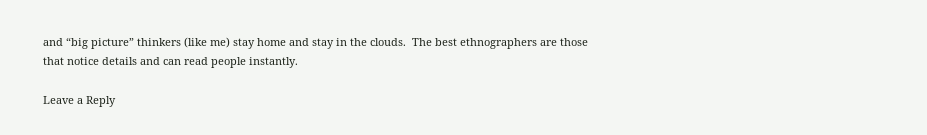and “big picture” thinkers (like me) stay home and stay in the clouds.  The best ethnographers are those that notice details and can read people instantly.

Leave a Reply